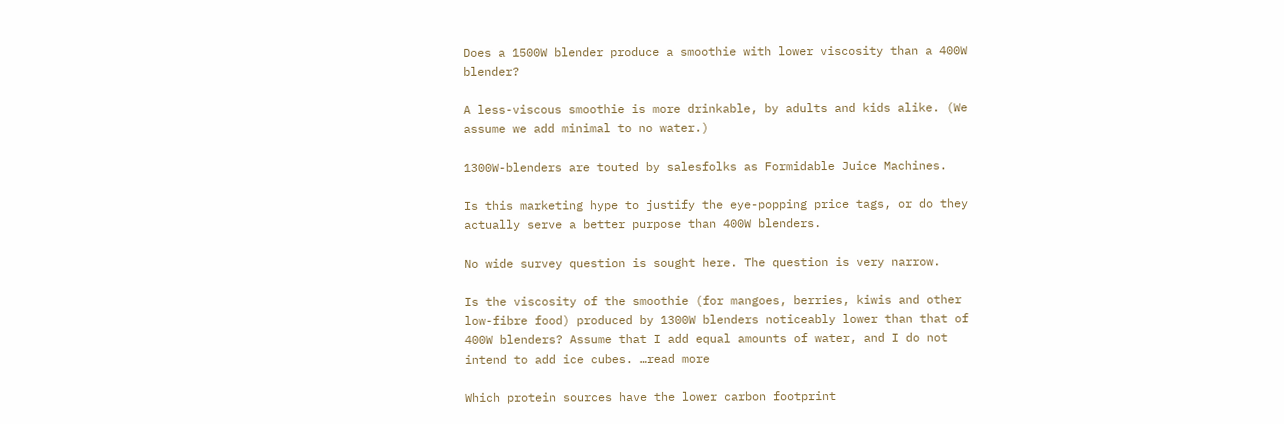Does a 1500W blender produce a smoothie with lower viscosity than a 400W blender?

A less-viscous smoothie is more drinkable, by adults and kids alike. (We assume we add minimal to no water.)

1300W-blenders are touted by salesfolks as Formidable Juice Machines.

Is this marketing hype to justify the eye-popping price tags, or do they actually serve a better purpose than 400W blenders.

No wide survey question is sought here. The question is very narrow.

Is the viscosity of the smoothie (for mangoes, berries, kiwis and other low-fibre food) produced by 1300W blenders noticeably lower than that of 400W blenders? Assume that I add equal amounts of water, and I do not intend to add ice cubes. …read more

Which protein sources have the lower carbon footprint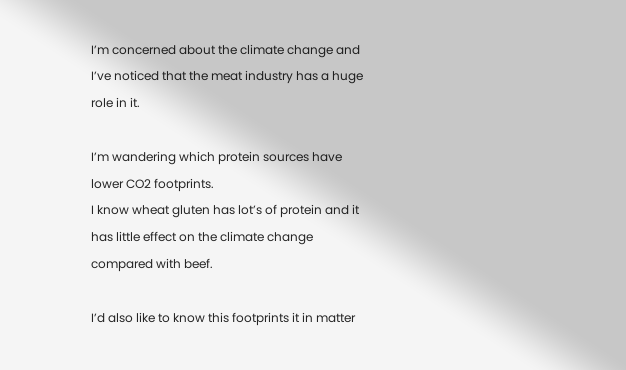I’m concerned about the climate change and I’ve noticed that the meat industry has a huge role in it.

I’m wandering which protein sources have lower CO2 footprints.
I know wheat gluten has lot’s of protein and it has little effect on the climate change compared with beef.

I’d also like to know this footprints it in matter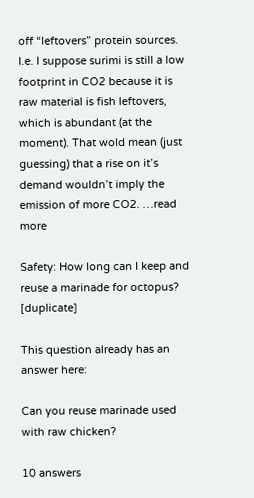off “leftovers” protein sources. I.e. I suppose surimi is still a low footprint in CO2 because it is raw material is fish leftovers, which is abundant (at the moment). That wold mean (just guessing) that a rise on it’s demand wouldn’t imply the emission of more CO2. …read more

Safety: How long can I keep and reuse a marinade for octopus? [duplicate]

This question already has an answer here:

Can you reuse marinade used with raw chicken?

10 answers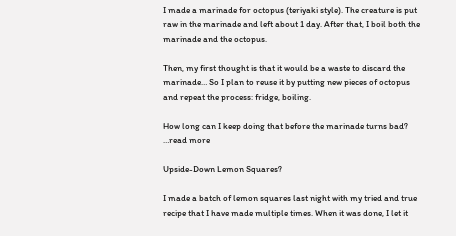I made a marinade for octopus (teriyaki style). The creature is put raw in the marinade and left about 1 day. After that, I boil both the marinade and the octopus.

Then, my first thought is that it would be a waste to discard the marinade… So I plan to reuse it by putting new pieces of octopus and repeat the process: fridge, boiling.

How long can I keep doing that before the marinade turns bad? …read more

Upside-Down Lemon Squares?

I made a batch of lemon squares last night with my tried and true recipe that I have made multiple times. When it was done, I let it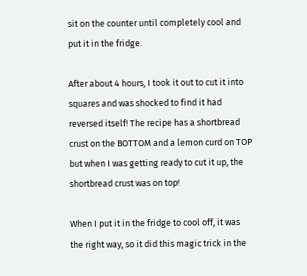sit on the counter until completely cool and put it in the fridge.

After about 4 hours, I took it out to cut it into squares and was shocked to find it had reversed itself! The recipe has a shortbread crust on the BOTTOM and a lemon curd on TOP but when I was getting ready to cut it up, the shortbread crust was on top!

When I put it in the fridge to cool off, it was the right way, so it did this magic trick in the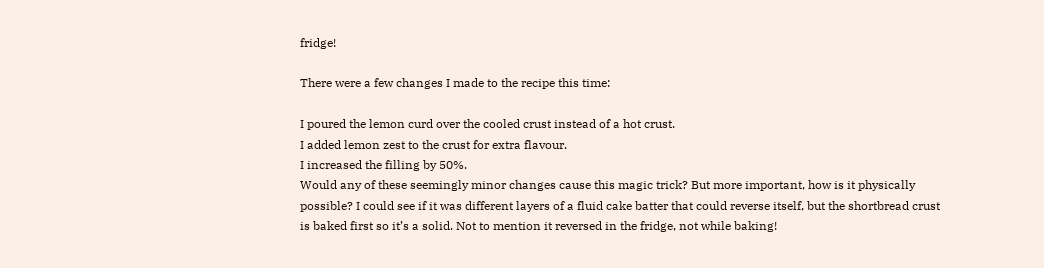fridge!

There were a few changes I made to the recipe this time:

I poured the lemon curd over the cooled crust instead of a hot crust.
I added lemon zest to the crust for extra flavour.
I increased the filling by 50%.
Would any of these seemingly minor changes cause this magic trick? But more important, how is it physically possible? I could see if it was different layers of a fluid cake batter that could reverse itself, but the shortbread crust is baked first so it’s a solid. Not to mention it reversed in the fridge, not while baking!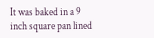It was baked in a 9 inch square pan lined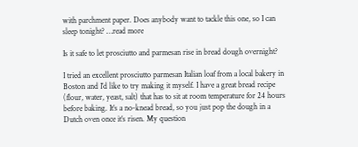with parchment paper. Does anybody want to tackle this one, so I can sleep tonight? …read more

Is it safe to let prosciutto and parmesan rise in bread dough overnight?

I tried an excellent prosciutto parmesan Italian loaf from a local bakery in Boston and I’d like to try making it myself. I have a great bread recipe (flour, water, yeast, salt) that has to sit at room temperature for 24 hours before baking. It’s a no-knead bread, so you just pop the dough in a Dutch oven once it’s risen. My question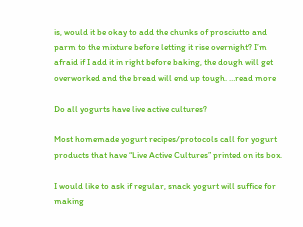is, would it be okay to add the chunks of prosciutto and parm to the mixture before letting it rise overnight? I’m afraid if I add it in right before baking, the dough will get overworked and the bread will end up tough. …read more

Do all yogurts have live active cultures?

Most homemade yogurt recipes/protocols call for yogurt products that have “Live Active Cultures” printed on its box.

I would like to ask if regular, snack yogurt will suffice for making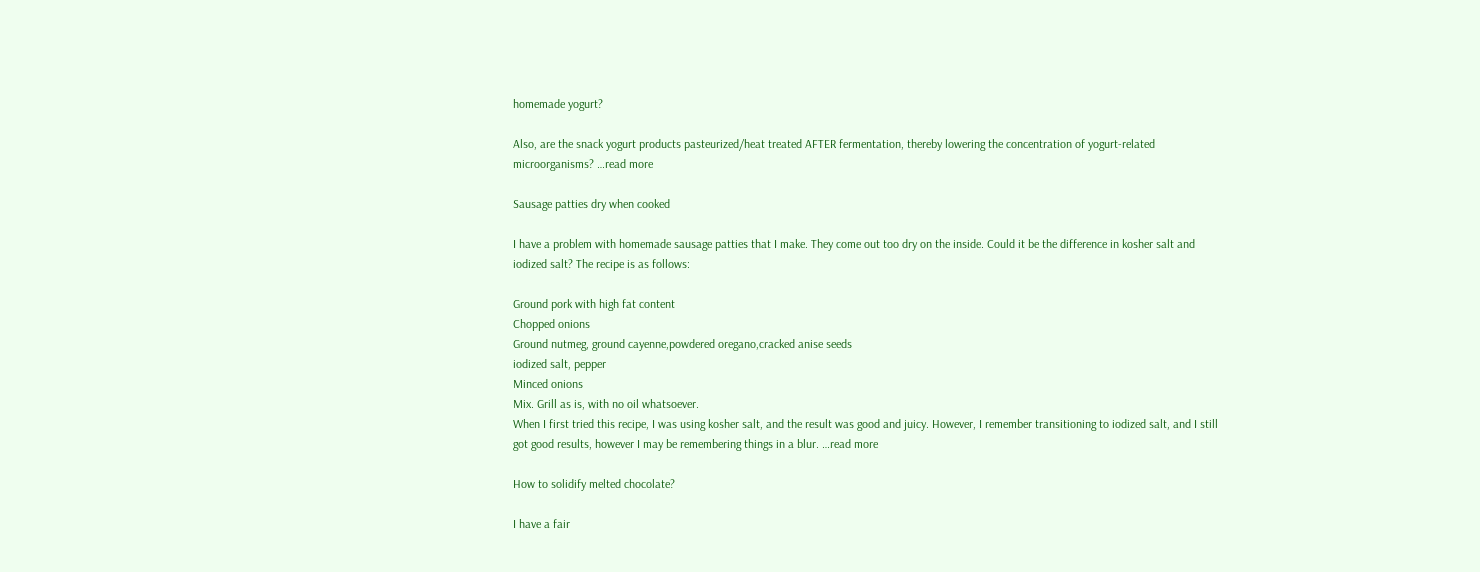homemade yogurt?

Also, are the snack yogurt products pasteurized/heat treated AFTER fermentation, thereby lowering the concentration of yogurt-related microorganisms? …read more

Sausage patties dry when cooked

I have a problem with homemade sausage patties that I make. They come out too dry on the inside. Could it be the difference in kosher salt and iodized salt? The recipe is as follows:

Ground pork with high fat content
Chopped onions
Ground nutmeg, ground cayenne,powdered oregano,cracked anise seeds
iodized salt, pepper
Minced onions
Mix. Grill as is, with no oil whatsoever.
When I first tried this recipe, I was using kosher salt, and the result was good and juicy. However, I remember transitioning to iodized salt, and I still got good results, however I may be remembering things in a blur. …read more

How to solidify melted chocolate?

I have a fair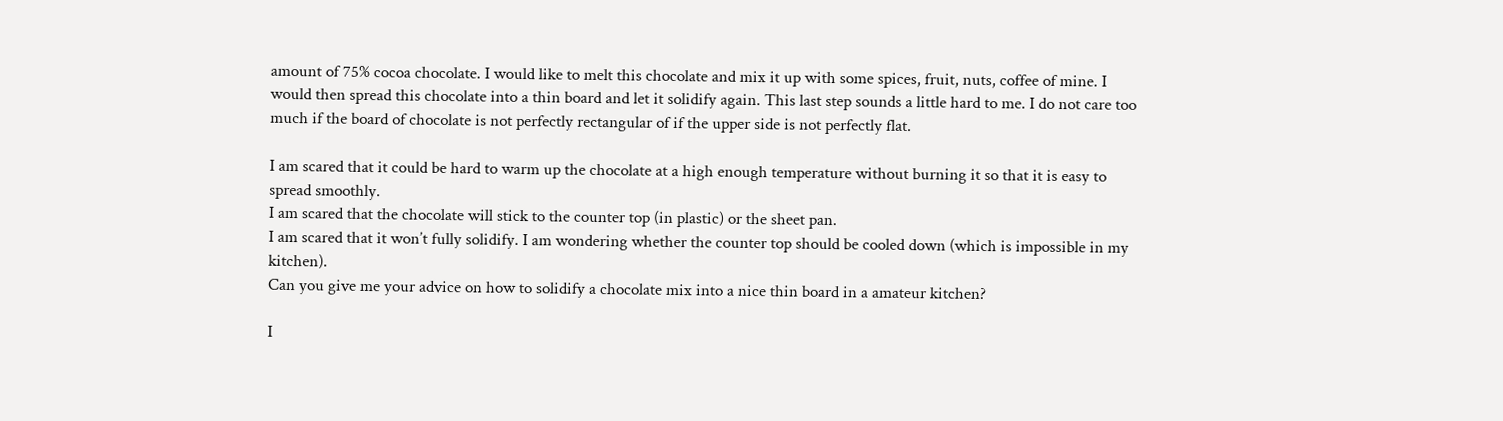amount of 75% cocoa chocolate. I would like to melt this chocolate and mix it up with some spices, fruit, nuts, coffee of mine. I would then spread this chocolate into a thin board and let it solidify again. This last step sounds a little hard to me. I do not care too much if the board of chocolate is not perfectly rectangular of if the upper side is not perfectly flat.

I am scared that it could be hard to warm up the chocolate at a high enough temperature without burning it so that it is easy to spread smoothly.
I am scared that the chocolate will stick to the counter top (in plastic) or the sheet pan.
I am scared that it won’t fully solidify. I am wondering whether the counter top should be cooled down (which is impossible in my kitchen).
Can you give me your advice on how to solidify a chocolate mix into a nice thin board in a amateur kitchen?

I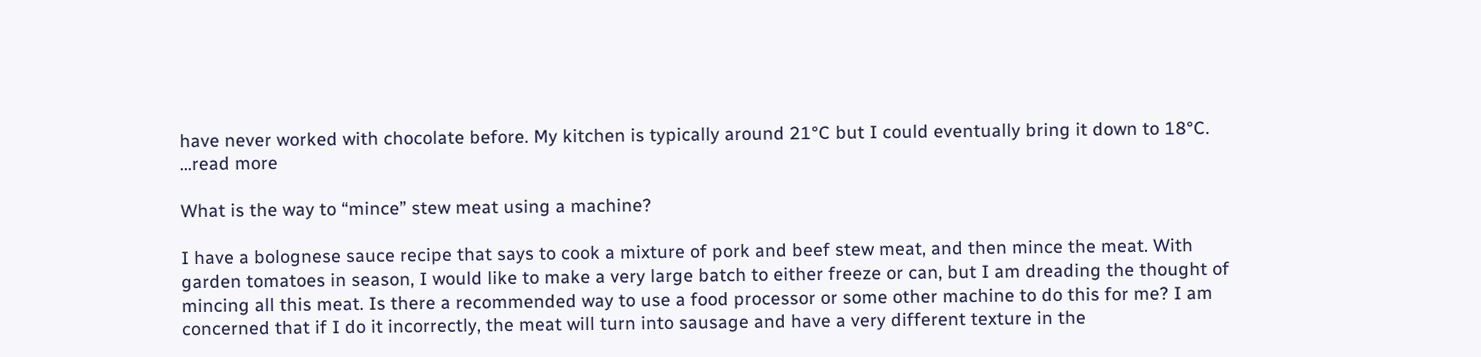have never worked with chocolate before. My kitchen is typically around 21°C but I could eventually bring it down to 18°C. …read more

What is the way to “mince” stew meat using a machine?

I have a bolognese sauce recipe that says to cook a mixture of pork and beef stew meat, and then mince the meat. With garden tomatoes in season, I would like to make a very large batch to either freeze or can, but I am dreading the thought of mincing all this meat. Is there a recommended way to use a food processor or some other machine to do this for me? I am concerned that if I do it incorrectly, the meat will turn into sausage and have a very different texture in the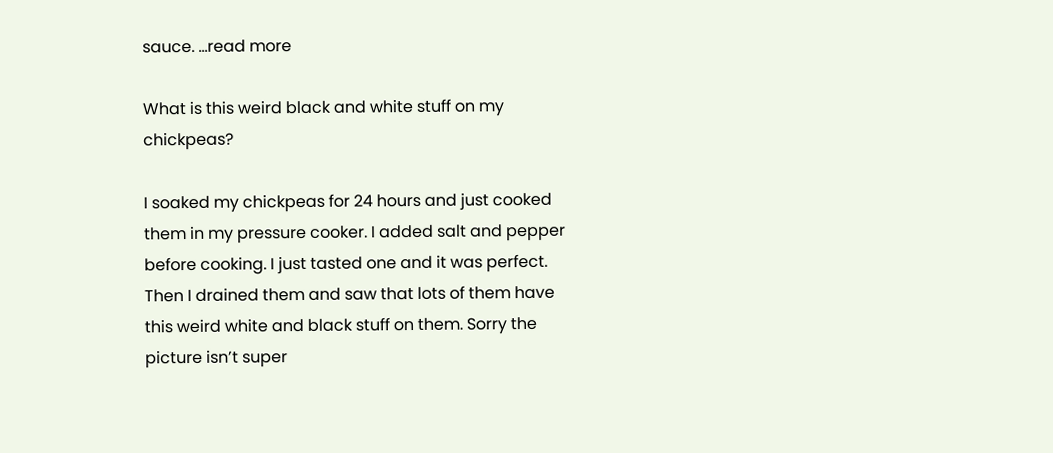sauce. …read more

What is this weird black and white stuff on my chickpeas?

I soaked my chickpeas for 24 hours and just cooked them in my pressure cooker. I added salt and pepper before cooking. I just tasted one and it was perfect. Then I drained them and saw that lots of them have this weird white and black stuff on them. Sorry the picture isn’t super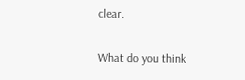clear.

What do you think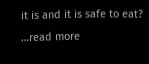it is and it is safe to eat? …read more